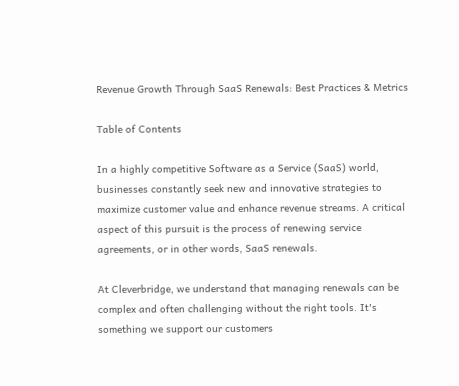Revenue Growth Through SaaS Renewals: Best Practices & Metrics

Table of Contents

In a highly competitive Software as a Service (SaaS) world, businesses constantly seek new and innovative strategies to maximize customer value and enhance revenue streams. A critical aspect of this pursuit is the process of renewing service agreements, or in other words, SaaS renewals.

At Cleverbridge, we understand that managing renewals can be complex and often challenging without the right tools. It's something we support our customers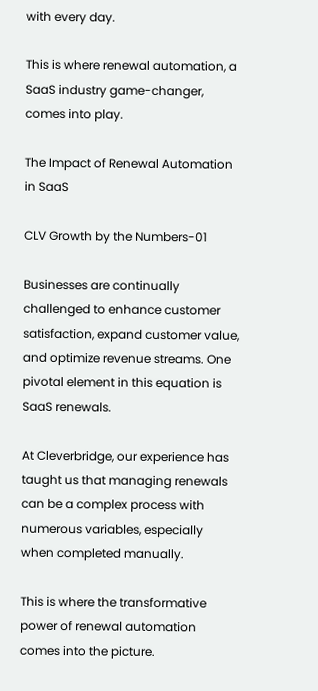with every day.

This is where renewal automation, a SaaS industry game-changer, comes into play.

The Impact of Renewal Automation in SaaS

CLV Growth by the Numbers-01

Businesses are continually challenged to enhance customer satisfaction, expand customer value, and optimize revenue streams. One pivotal element in this equation is SaaS renewals.

At Cleverbridge, our experience has taught us that managing renewals can be a complex process with numerous variables, especially when completed manually.

This is where the transformative power of renewal automation comes into the picture.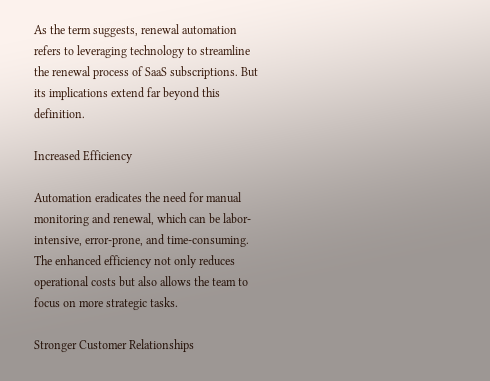As the term suggests, renewal automation refers to leveraging technology to streamline the renewal process of SaaS subscriptions. But its implications extend far beyond this definition.

Increased Efficiency

Automation eradicates the need for manual monitoring and renewal, which can be labor-intensive, error-prone, and time-consuming. The enhanced efficiency not only reduces operational costs but also allows the team to focus on more strategic tasks.

Stronger Customer Relationships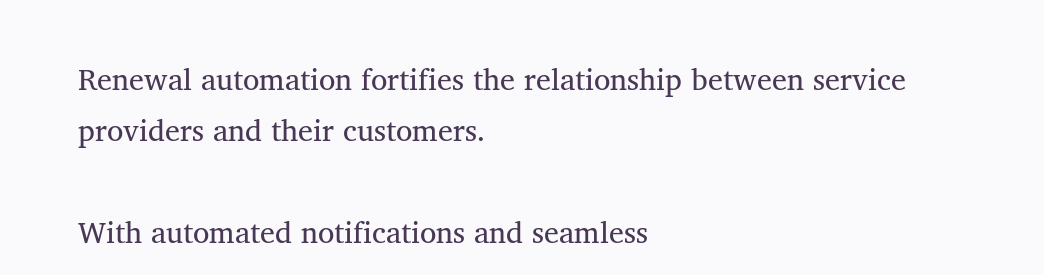Renewal automation fortifies the relationship between service providers and their customers.

With automated notifications and seamless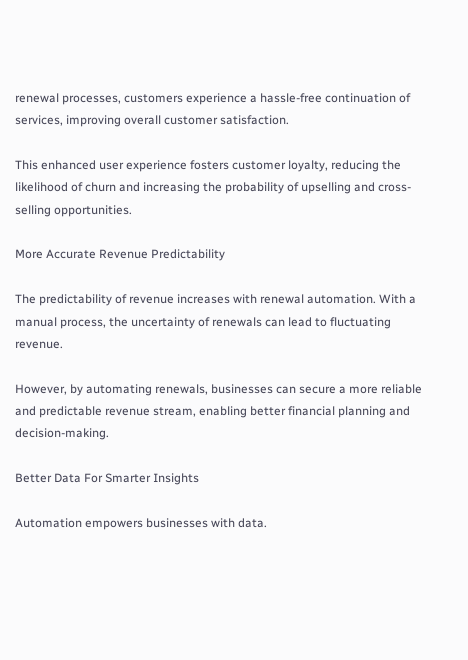renewal processes, customers experience a hassle-free continuation of services, improving overall customer satisfaction.

This enhanced user experience fosters customer loyalty, reducing the likelihood of churn and increasing the probability of upselling and cross-selling opportunities.

More Accurate Revenue Predictability

The predictability of revenue increases with renewal automation. With a manual process, the uncertainty of renewals can lead to fluctuating revenue.

However, by automating renewals, businesses can secure a more reliable and predictable revenue stream, enabling better financial planning and decision-making.

Better Data For Smarter Insights

Automation empowers businesses with data.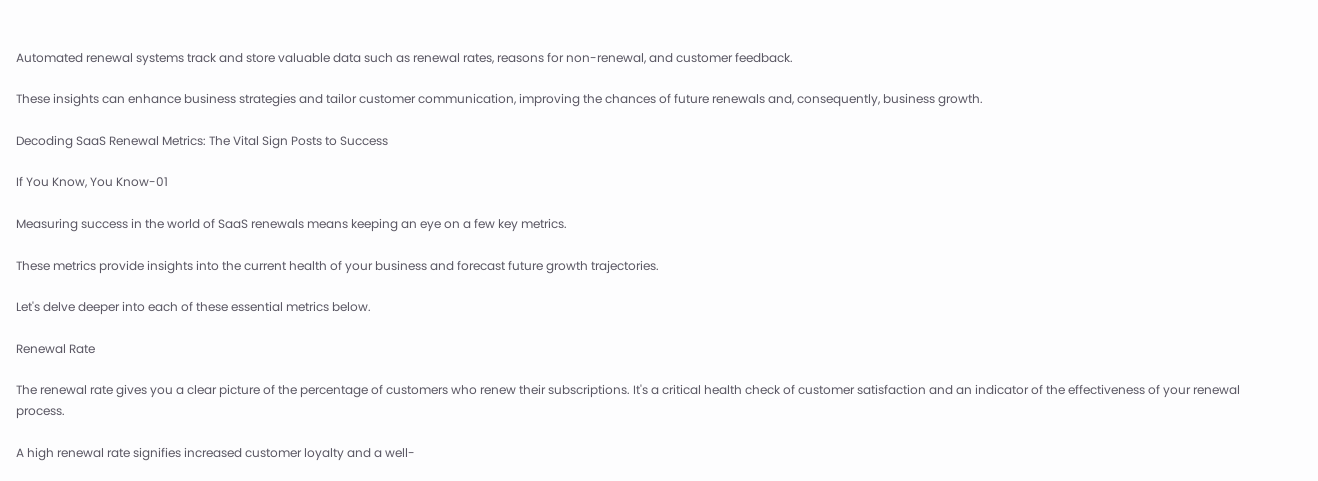Automated renewal systems track and store valuable data such as renewal rates, reasons for non-renewal, and customer feedback.

These insights can enhance business strategies and tailor customer communication, improving the chances of future renewals and, consequently, business growth.

Decoding SaaS Renewal Metrics: The Vital Sign Posts to Success

If You Know, You Know-01

Measuring success in the world of SaaS renewals means keeping an eye on a few key metrics.

These metrics provide insights into the current health of your business and forecast future growth trajectories.

Let's delve deeper into each of these essential metrics below.

Renewal Rate

The renewal rate gives you a clear picture of the percentage of customers who renew their subscriptions. It's a critical health check of customer satisfaction and an indicator of the effectiveness of your renewal process.

A high renewal rate signifies increased customer loyalty and a well-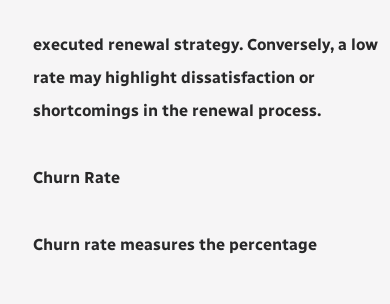executed renewal strategy. Conversely, a low rate may highlight dissatisfaction or shortcomings in the renewal process.

Churn Rate

Churn rate measures the percentage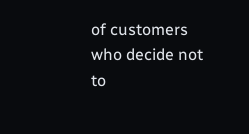of customers who decide not to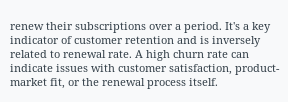renew their subscriptions over a period. It's a key indicator of customer retention and is inversely related to renewal rate. A high churn rate can indicate issues with customer satisfaction, product-market fit, or the renewal process itself.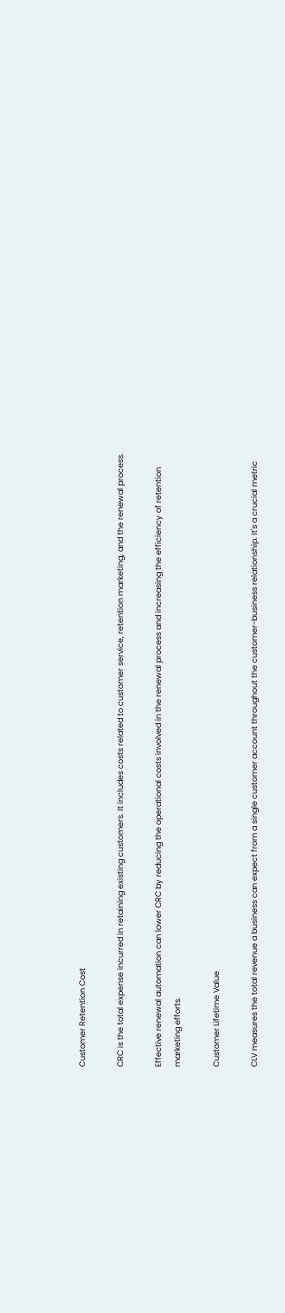Customer Retention Cost

CRC is the total expense incurred in retaining existing customers. It includes costs related to customer service, retention marketing, and the renewal process.

Effective renewal automation can lower CRC by reducing the operational costs involved in the renewal process and increasing the efficiency of retention marketing efforts.

Customer Lifetime Value

CLV measures the total revenue a business can expect from a single customer account throughout the customer-business relationship. It's a crucial metric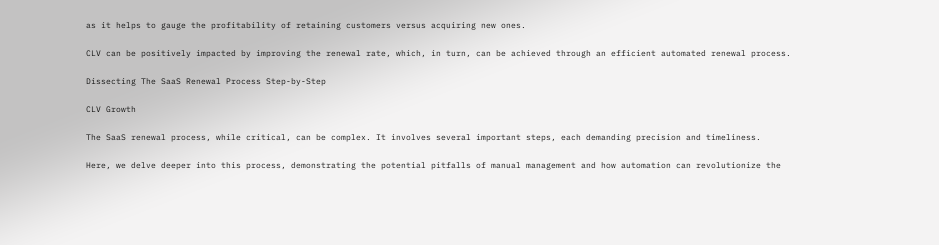as it helps to gauge the profitability of retaining customers versus acquiring new ones.

CLV can be positively impacted by improving the renewal rate, which, in turn, can be achieved through an efficient automated renewal process.

Dissecting The SaaS Renewal Process Step-by-Step

CLV Growth

The SaaS renewal process, while critical, can be complex. It involves several important steps, each demanding precision and timeliness.

Here, we delve deeper into this process, demonstrating the potential pitfalls of manual management and how automation can revolutionize the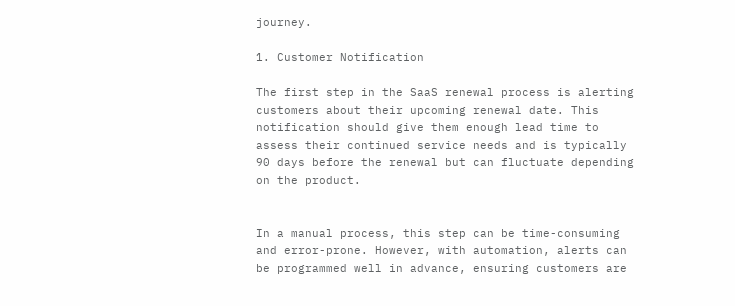journey.

1. Customer Notification

The first step in the SaaS renewal process is alerting customers about their upcoming renewal date. This notification should give them enough lead time to assess their continued service needs and is typically 90 days before the renewal but can fluctuate depending on the product.


In a manual process, this step can be time-consuming and error-prone. However, with automation, alerts can be programmed well in advance, ensuring customers are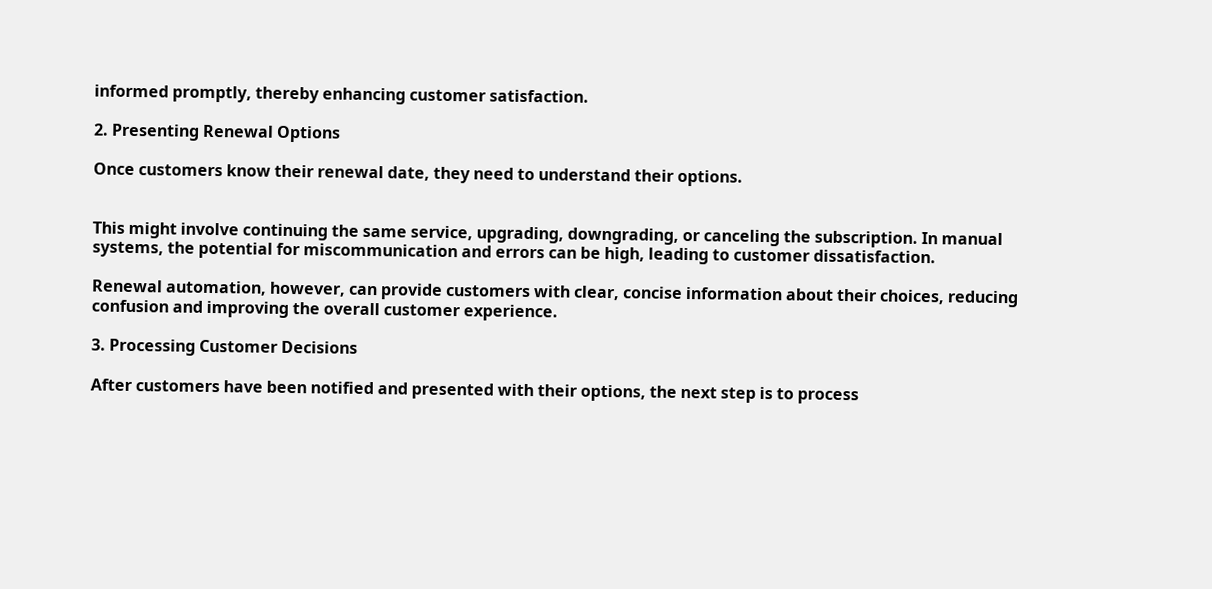informed promptly, thereby enhancing customer satisfaction.

2. Presenting Renewal Options

Once customers know their renewal date, they need to understand their options.


This might involve continuing the same service, upgrading, downgrading, or canceling the subscription. In manual systems, the potential for miscommunication and errors can be high, leading to customer dissatisfaction.

Renewal automation, however, can provide customers with clear, concise information about their choices, reducing confusion and improving the overall customer experience.

3. Processing Customer Decisions

After customers have been notified and presented with their options, the next step is to process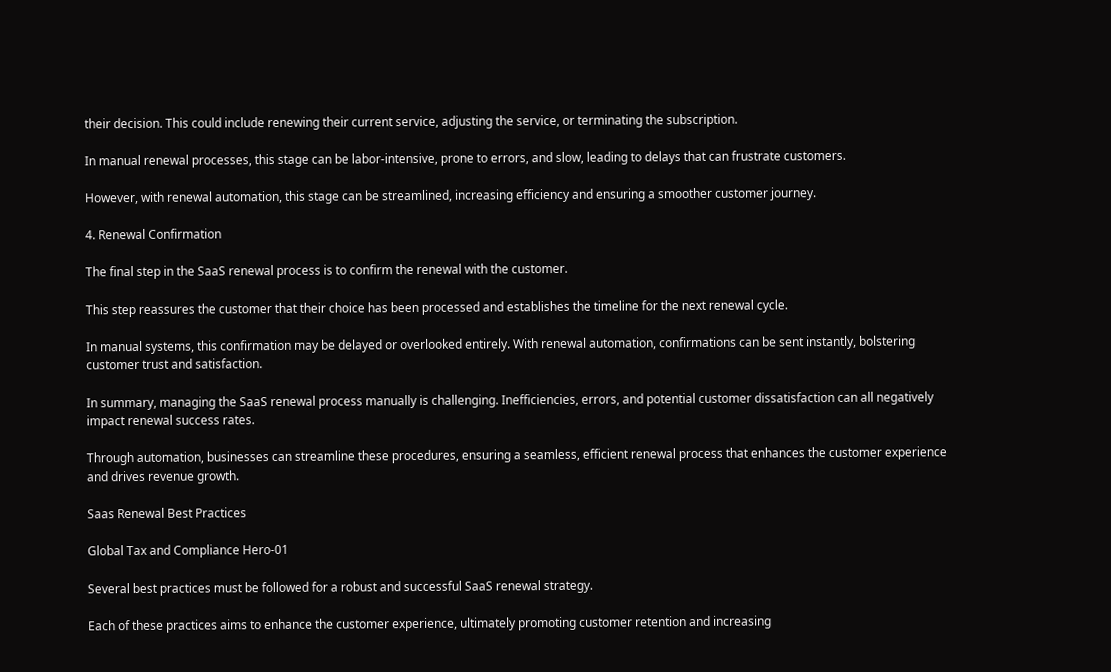their decision. This could include renewing their current service, adjusting the service, or terminating the subscription.

In manual renewal processes, this stage can be labor-intensive, prone to errors, and slow, leading to delays that can frustrate customers.

However, with renewal automation, this stage can be streamlined, increasing efficiency and ensuring a smoother customer journey.

4. Renewal Confirmation

The final step in the SaaS renewal process is to confirm the renewal with the customer.

This step reassures the customer that their choice has been processed and establishes the timeline for the next renewal cycle.

In manual systems, this confirmation may be delayed or overlooked entirely. With renewal automation, confirmations can be sent instantly, bolstering customer trust and satisfaction.

In summary, managing the SaaS renewal process manually is challenging. Inefficiencies, errors, and potential customer dissatisfaction can all negatively impact renewal success rates.

Through automation, businesses can streamline these procedures, ensuring a seamless, efficient renewal process that enhances the customer experience and drives revenue growth.

Saas Renewal Best Practices

Global Tax and Compliance Hero-01

Several best practices must be followed for a robust and successful SaaS renewal strategy.

Each of these practices aims to enhance the customer experience, ultimately promoting customer retention and increasing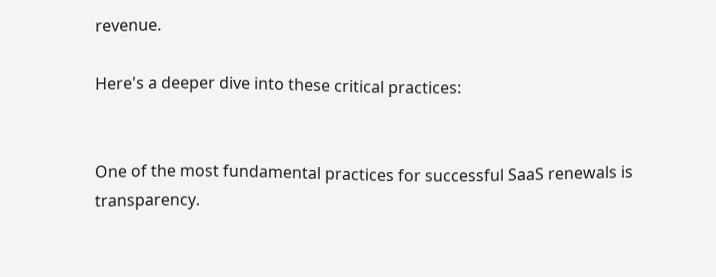revenue.

Here's a deeper dive into these critical practices:


One of the most fundamental practices for successful SaaS renewals is transparency.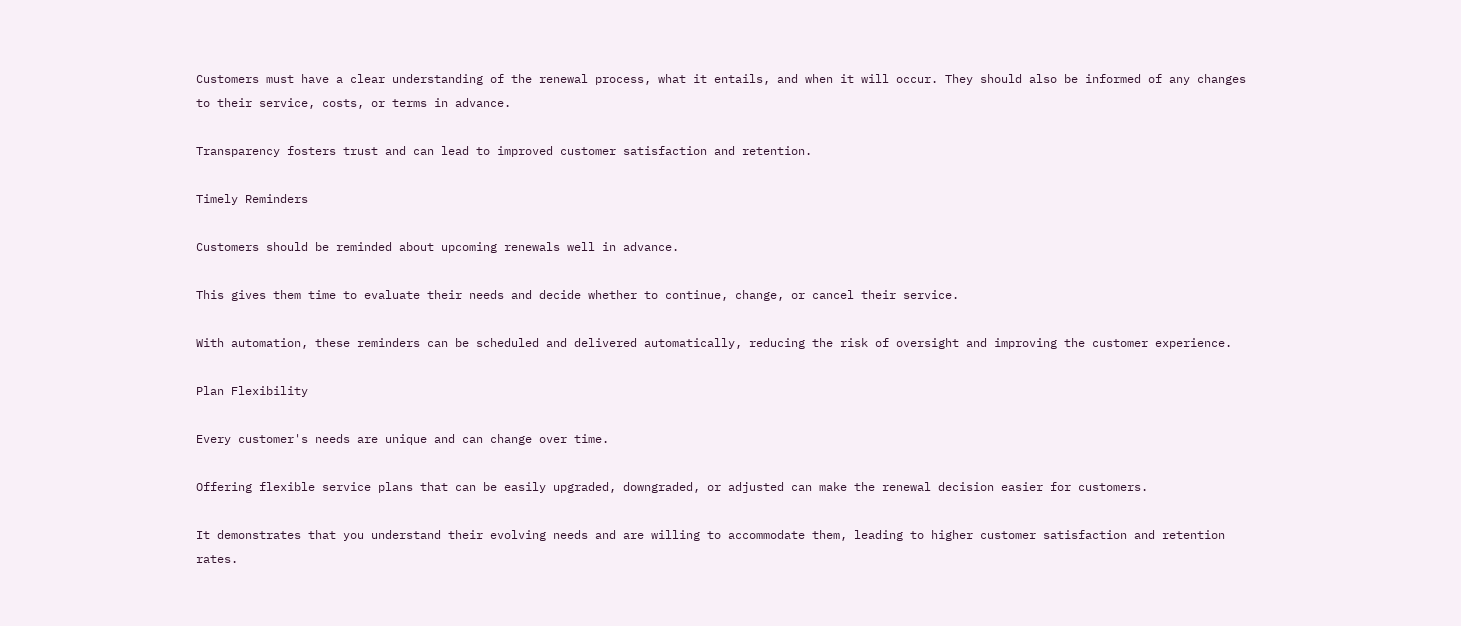Customers must have a clear understanding of the renewal process, what it entails, and when it will occur. They should also be informed of any changes to their service, costs, or terms in advance.

Transparency fosters trust and can lead to improved customer satisfaction and retention.

Timely Reminders

Customers should be reminded about upcoming renewals well in advance.

This gives them time to evaluate their needs and decide whether to continue, change, or cancel their service.

With automation, these reminders can be scheduled and delivered automatically, reducing the risk of oversight and improving the customer experience.

Plan Flexibility

Every customer's needs are unique and can change over time.

Offering flexible service plans that can be easily upgraded, downgraded, or adjusted can make the renewal decision easier for customers.

It demonstrates that you understand their evolving needs and are willing to accommodate them, leading to higher customer satisfaction and retention rates.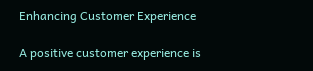Enhancing Customer Experience

A positive customer experience is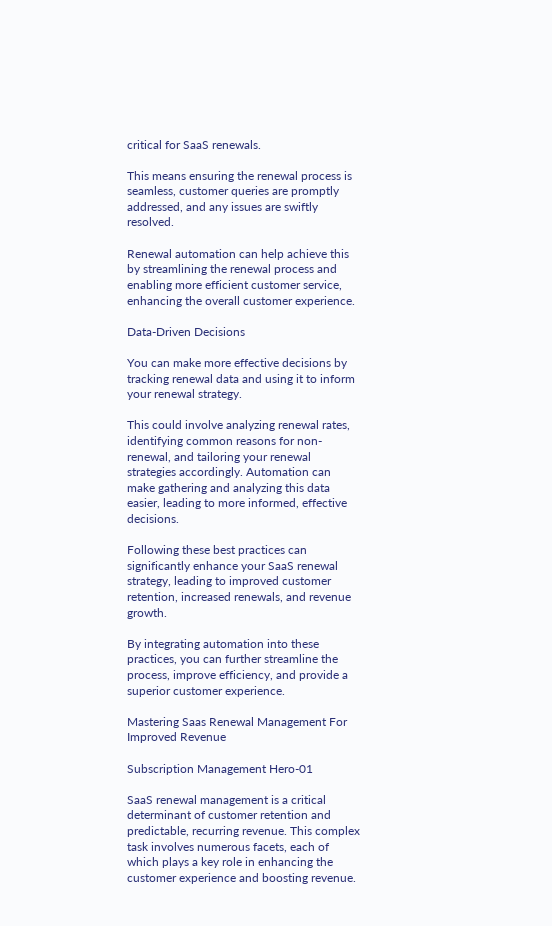critical for SaaS renewals.

This means ensuring the renewal process is seamless, customer queries are promptly addressed, and any issues are swiftly resolved.

Renewal automation can help achieve this by streamlining the renewal process and enabling more efficient customer service, enhancing the overall customer experience.

Data-Driven Decisions

You can make more effective decisions by tracking renewal data and using it to inform your renewal strategy.

This could involve analyzing renewal rates, identifying common reasons for non-renewal, and tailoring your renewal strategies accordingly. Automation can make gathering and analyzing this data easier, leading to more informed, effective decisions.

Following these best practices can significantly enhance your SaaS renewal strategy, leading to improved customer retention, increased renewals, and revenue growth.

By integrating automation into these practices, you can further streamline the process, improve efficiency, and provide a superior customer experience.

Mastering Saas Renewal Management For Improved Revenue

Subscription Management Hero-01

SaaS renewal management is a critical determinant of customer retention and predictable, recurring revenue. This complex task involves numerous facets, each of which plays a key role in enhancing the customer experience and boosting revenue.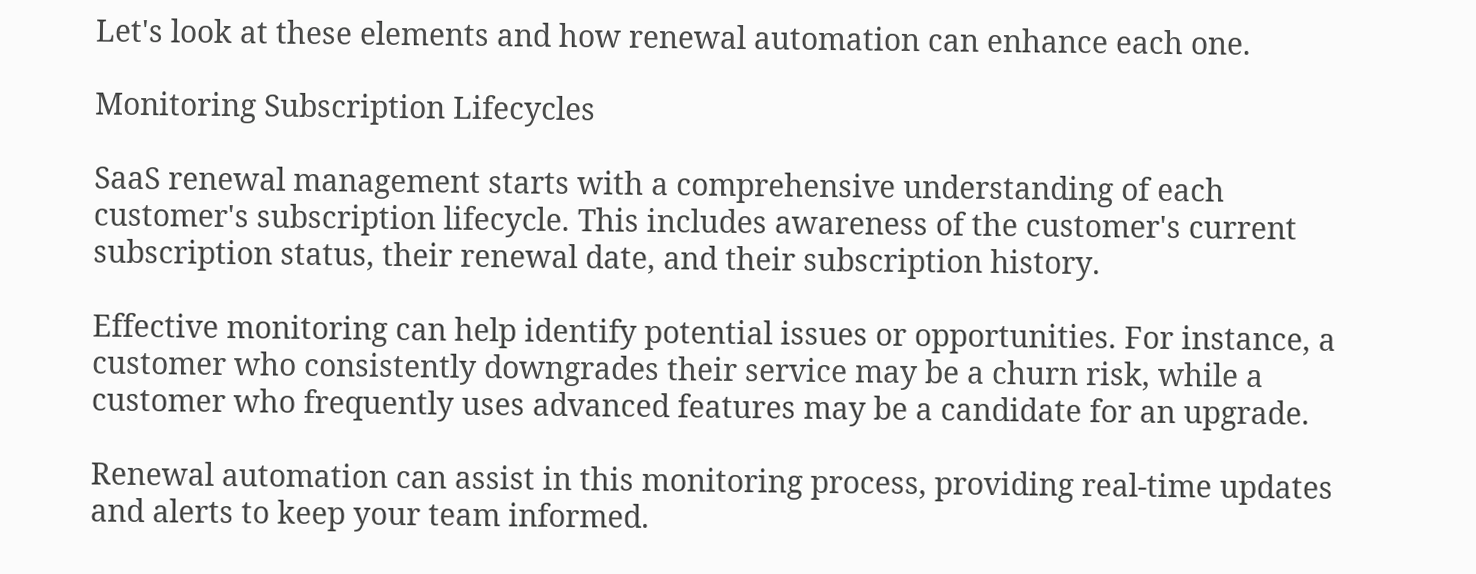Let's look at these elements and how renewal automation can enhance each one.

Monitoring Subscription Lifecycles

SaaS renewal management starts with a comprehensive understanding of each customer's subscription lifecycle. This includes awareness of the customer's current subscription status, their renewal date, and their subscription history.

Effective monitoring can help identify potential issues or opportunities. For instance, a customer who consistently downgrades their service may be a churn risk, while a customer who frequently uses advanced features may be a candidate for an upgrade.

Renewal automation can assist in this monitoring process, providing real-time updates and alerts to keep your team informed.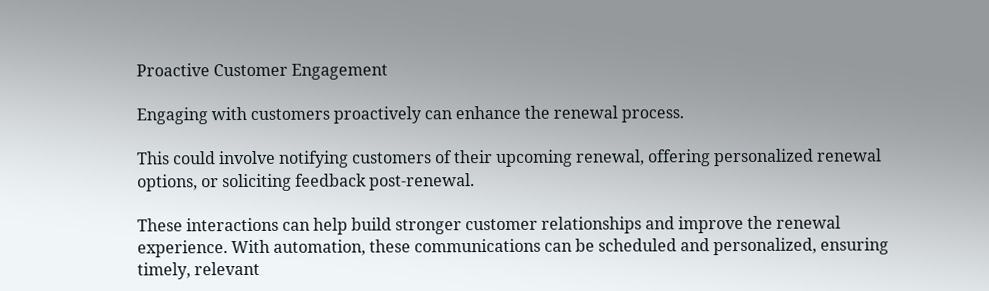Proactive Customer Engagement

Engaging with customers proactively can enhance the renewal process.

This could involve notifying customers of their upcoming renewal, offering personalized renewal options, or soliciting feedback post-renewal.

These interactions can help build stronger customer relationships and improve the renewal experience. With automation, these communications can be scheduled and personalized, ensuring timely, relevant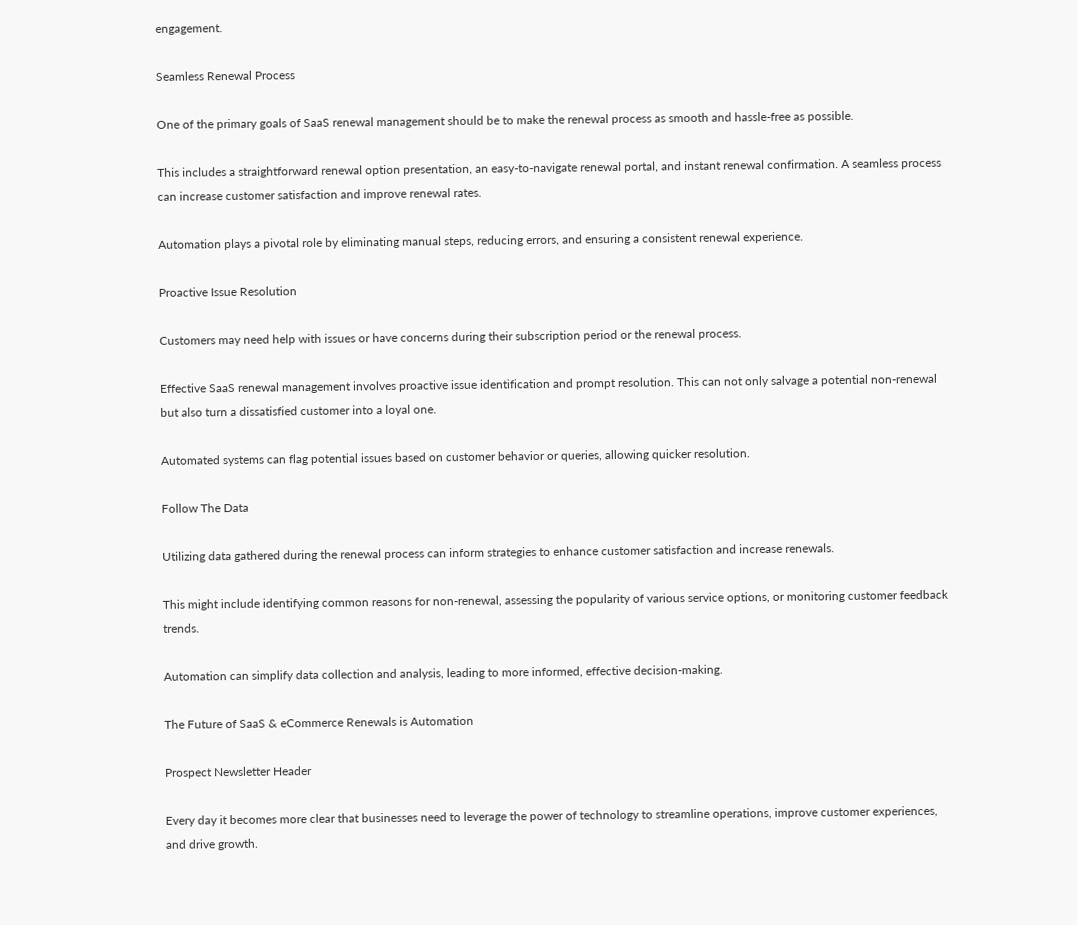engagement.

Seamless Renewal Process

One of the primary goals of SaaS renewal management should be to make the renewal process as smooth and hassle-free as possible.

This includes a straightforward renewal option presentation, an easy-to-navigate renewal portal, and instant renewal confirmation. A seamless process can increase customer satisfaction and improve renewal rates.

Automation plays a pivotal role by eliminating manual steps, reducing errors, and ensuring a consistent renewal experience.

Proactive Issue Resolution

Customers may need help with issues or have concerns during their subscription period or the renewal process.

Effective SaaS renewal management involves proactive issue identification and prompt resolution. This can not only salvage a potential non-renewal but also turn a dissatisfied customer into a loyal one.

Automated systems can flag potential issues based on customer behavior or queries, allowing quicker resolution.

Follow The Data

Utilizing data gathered during the renewal process can inform strategies to enhance customer satisfaction and increase renewals.

This might include identifying common reasons for non-renewal, assessing the popularity of various service options, or monitoring customer feedback trends.

Automation can simplify data collection and analysis, leading to more informed, effective decision-making.

The Future of SaaS & eCommerce Renewals is Automation

Prospect Newsletter Header

Every day it becomes more clear that businesses need to leverage the power of technology to streamline operations, improve customer experiences, and drive growth.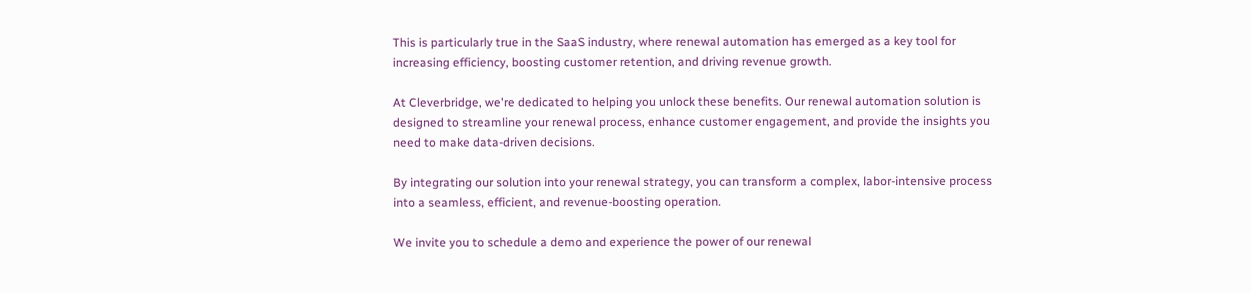This is particularly true in the SaaS industry, where renewal automation has emerged as a key tool for increasing efficiency, boosting customer retention, and driving revenue growth.

At Cleverbridge, we're dedicated to helping you unlock these benefits. Our renewal automation solution is designed to streamline your renewal process, enhance customer engagement, and provide the insights you need to make data-driven decisions.

By integrating our solution into your renewal strategy, you can transform a complex, labor-intensive process into a seamless, efficient, and revenue-boosting operation.

We invite you to schedule a demo and experience the power of our renewal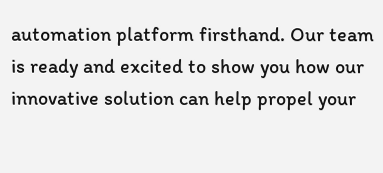automation platform firsthand. Our team is ready and excited to show you how our innovative solution can help propel your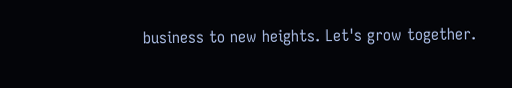business to new heights. Let's grow together.